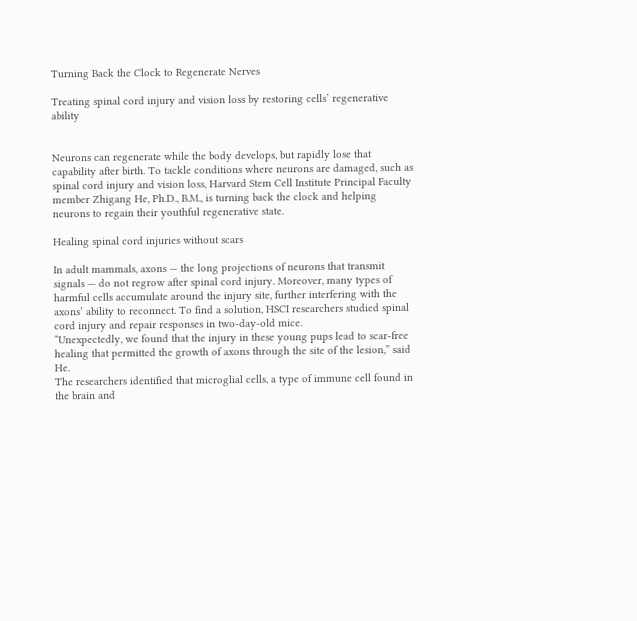Turning Back the Clock to Regenerate Nerves

Treating spinal cord injury and vision loss by restoring cells’ regenerative ability


Neurons can regenerate while the body develops, but rapidly lose that capability after birth. To tackle conditions where neurons are damaged, such as spinal cord injury and vision loss, Harvard Stem Cell Institute Principal Faculty member Zhigang He, Ph.D., B.M., is turning back the clock and helping neurons to regain their youthful regenerative state.

Healing spinal cord injuries without scars

In adult mammals, axons — the long projections of neurons that transmit signals — do not regrow after spinal cord injury. Moreover, many types of harmful cells accumulate around the injury site, further interfering with the axons’ ability to reconnect. To find a solution, HSCI researchers studied spinal cord injury and repair responses in two-day-old mice.
“Unexpectedly, we found that the injury in these young pups lead to scar-free healing that permitted the growth of axons through the site of the lesion,” said He.
The researchers identified that microglial cells, a type of immune cell found in the brain and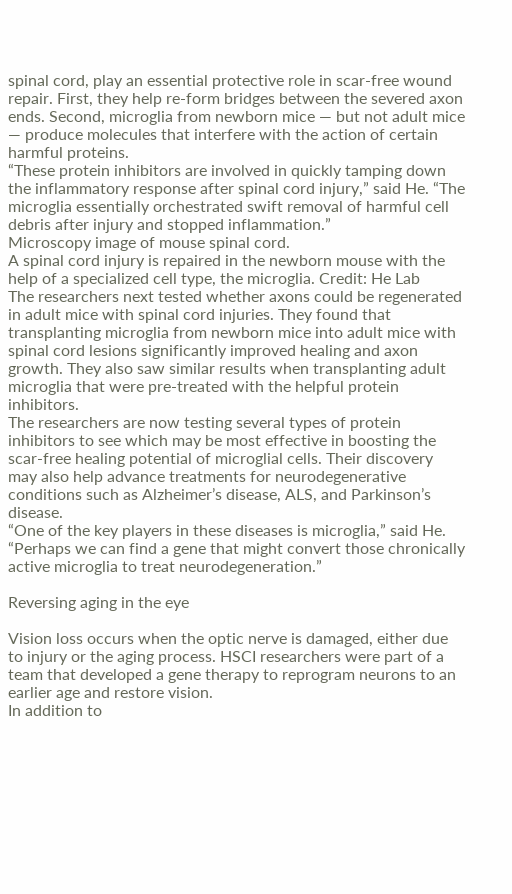spinal cord, play an essential protective role in scar-free wound repair. First, they help re-form bridges between the severed axon ends. Second, microglia from newborn mice — but not adult mice — produce molecules that interfere with the action of certain harmful proteins.
“These protein inhibitors are involved in quickly tamping down the inflammatory response after spinal cord injury,” said He. “The microglia essentially orchestrated swift removal of harmful cell debris after injury and stopped inflammation.”
Microscopy image of mouse spinal cord.
A spinal cord injury is repaired in the newborn mouse with the help of a specialized cell type, the microglia. Credit: He Lab
The researchers next tested whether axons could be regenerated in adult mice with spinal cord injuries. They found that transplanting microglia from newborn mice into adult mice with spinal cord lesions significantly improved healing and axon growth. They also saw similar results when transplanting adult microglia that were pre-treated with the helpful protein inhibitors.
The researchers are now testing several types of protein inhibitors to see which may be most effective in boosting the scar-free healing potential of microglial cells. Their discovery may also help advance treatments for neurodegenerative conditions such as Alzheimer’s disease, ALS, and Parkinson’s disease.
“One of the key players in these diseases is microglia,” said He. “Perhaps we can find a gene that might convert those chronically active microglia to treat neurodegeneration.”

Reversing aging in the eye

Vision loss occurs when the optic nerve is damaged, either due to injury or the aging process. HSCI researchers were part of a team that developed a gene therapy to reprogram neurons to an earlier age and restore vision.
In addition to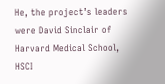He, the project’s leaders were David Sinclair of Harvard Medical School, HSCI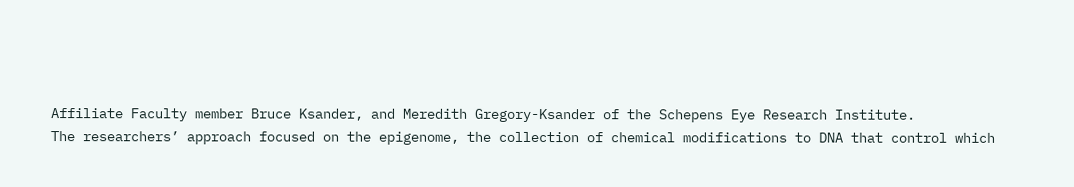Affiliate Faculty member Bruce Ksander, and Meredith Gregory-Ksander of the Schepens Eye Research Institute.
The researchers’ approach focused on the epigenome, the collection of chemical modifications to DNA that control which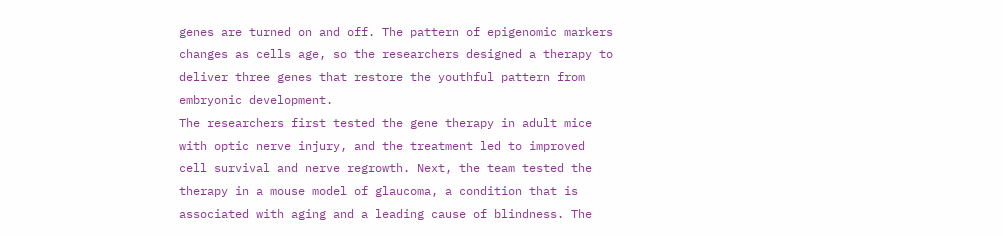genes are turned on and off. The pattern of epigenomic markers changes as cells age, so the researchers designed a therapy to deliver three genes that restore the youthful pattern from embryonic development.
The researchers first tested the gene therapy in adult mice with optic nerve injury, and the treatment led to improved cell survival and nerve regrowth. Next, the team tested the therapy in a mouse model of glaucoma, a condition that is associated with aging and a leading cause of blindness. The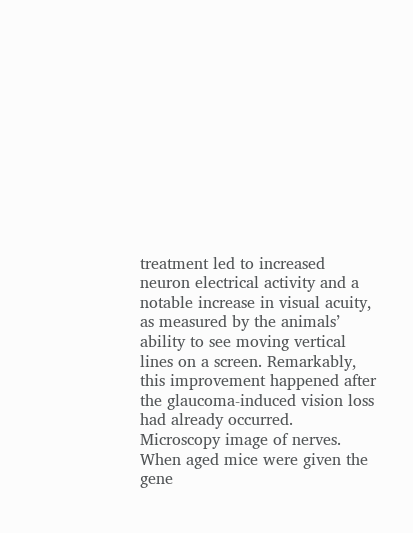treatment led to increased neuron electrical activity and a notable increase in visual acuity, as measured by the animals’ ability to see moving vertical lines on a screen. Remarkably, this improvement happened after the glaucoma-induced vision loss had already occurred.
Microscopy image of nerves.
When aged mice were given the gene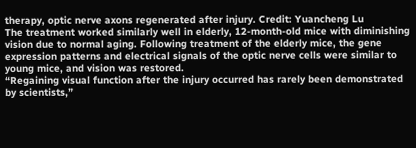therapy, optic nerve axons regenerated after injury. Credit: Yuancheng Lu
The treatment worked similarly well in elderly, 12-month-old mice with diminishing vision due to normal aging. Following treatment of the elderly mice, the gene expression patterns and electrical signals of the optic nerve cells were similar to young mice, and vision was restored.
“Regaining visual function after the injury occurred has rarely been demonstrated by scientists,”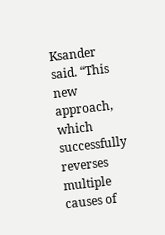Ksander said. “This new approach, which successfully reverses multiple causes of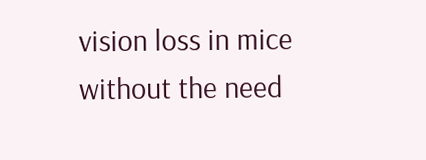vision loss in mice without the need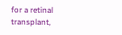for a retinal transplant,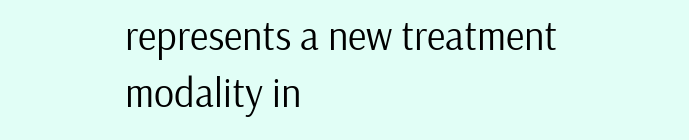represents a new treatment modality in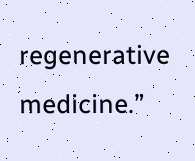regenerative medicine.”